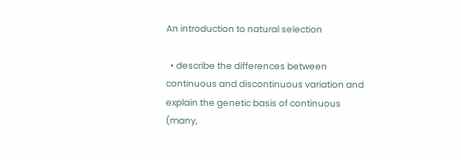An introduction to natural selection

  • describe the differences between continuous and discontinuous variation and explain the genetic basis of continuous (many,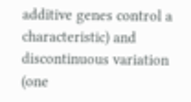additive genes control a characteristic) and discontinuous variation (one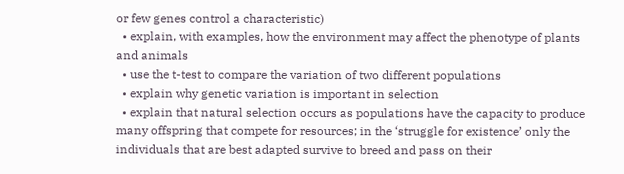or few genes control a characteristic)
  • explain, with examples, how the environment may affect the phenotype of plants and animals
  • use the t-test to compare the variation of two different populations
  • explain why genetic variation is important in selection
  • explain that natural selection occurs as populations have the capacity to produce many offspring that compete for resources; in the ‘struggle for existence’ only the individuals that are best adapted survive to breed and pass on their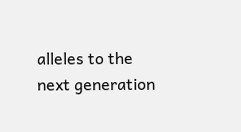alleles to the next generation